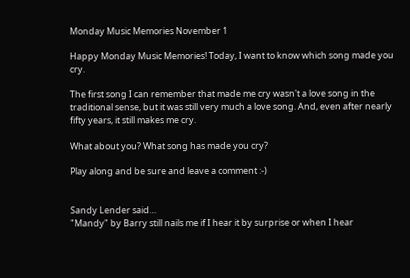Monday Music Memories November 1

Happy Monday Music Memories! Today, I want to know which song made you cry.

The first song I can remember that made me cry wasn't a love song in the traditional sense, but it was still very much a love song. And, even after nearly fifty years, it still makes me cry.

What about you? What song has made you cry?

Play along and be sure and leave a comment :-)


Sandy Lender said…
"Mandy" by Barry still nails me if I hear it by surprise or when I hear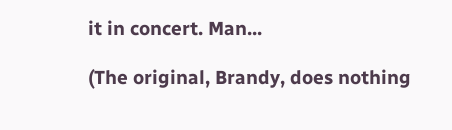it in concert. Man...

(The original, Brandy, does nothing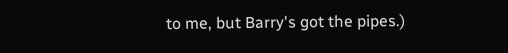to me, but Barry's got the pipes.)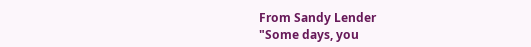From Sandy Lender
"Some days, you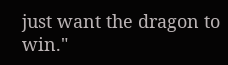just want the dragon to win."